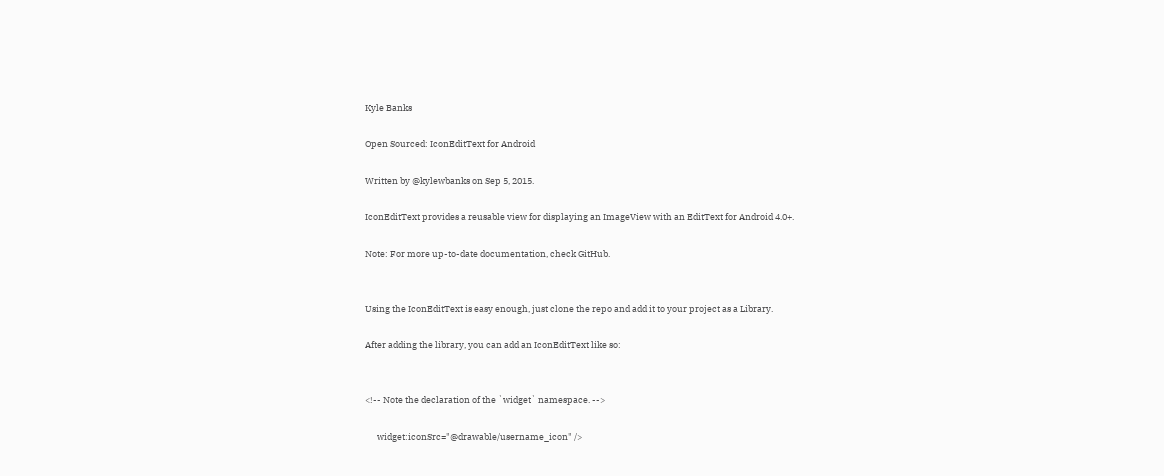Kyle Banks

Open Sourced: IconEditText for Android

Written by @kylewbanks on Sep 5, 2015.

IconEditText provides a reusable view for displaying an ImageView with an EditText for Android 4.0+.

Note: For more up-to-date documentation, check GitHub.


Using the IconEditText is easy enough, just clone the repo and add it to your project as a Library.

After adding the library, you can add an IconEditText like so:


<!-- Note the declaration of the `widget` namespace. -->

      widget:iconSrc="@drawable/username_icon" />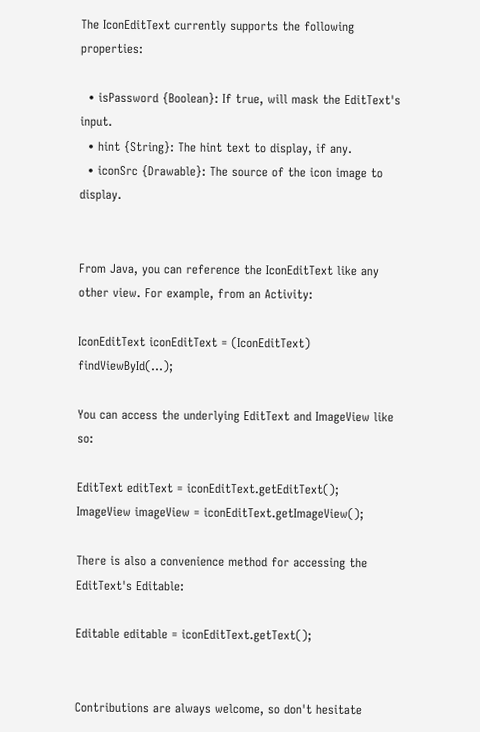The IconEditText currently supports the following properties:

  • isPassword {Boolean}: If true, will mask the EditText's input.
  • hint {String}: The hint text to display, if any.
  • iconSrc {Drawable}: The source of the icon image to display.


From Java, you can reference the IconEditText like any other view. For example, from an Activity:

IconEditText iconEditText = (IconEditText) findViewById(...);

You can access the underlying EditText and ImageView like so:

EditText editText = iconEditText.getEditText();
ImageView imageView = iconEditText.getImageView();

There is also a convenience method for accessing the EditText's Editable:

Editable editable = iconEditText.getText();


Contributions are always welcome, so don't hesitate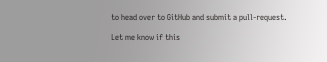to head over to GitHub and submit a pull-request.

Let me know if this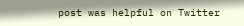post was helpful on Twitter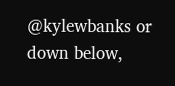@kylewbanks or down below,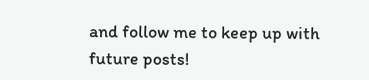and follow me to keep up with future posts!